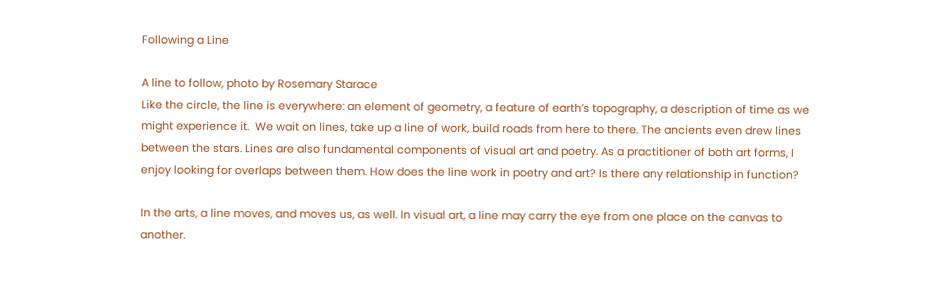Following a Line

A line to follow, photo by Rosemary Starace
Like the circle, the line is everywhere: an element of geometry, a feature of earth’s topography, a description of time as we might experience it.  We wait on lines, take up a line of work, build roads from here to there. The ancients even drew lines between the stars. Lines are also fundamental components of visual art and poetry. As a practitioner of both art forms, I enjoy looking for overlaps between them. How does the line work in poetry and art? Is there any relationship in function?

In the arts, a line moves, and moves us, as well. In visual art, a line may carry the eye from one place on the canvas to another.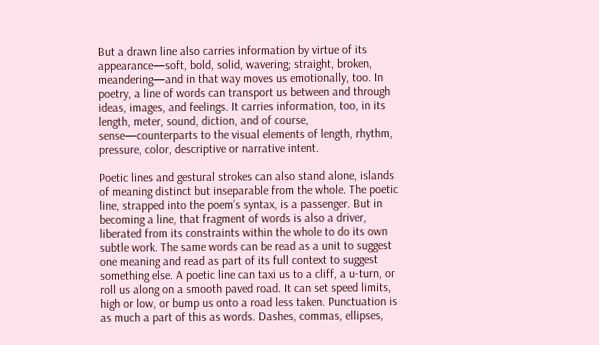But a drawn line also carries information by virtue of its appearance—soft, bold, solid, wavering; straight, broken, meandering—and in that way moves us emotionally, too. In poetry, a line of words can transport us between and through ideas, images, and feelings. It carries information, too, in its length, meter, sound, diction, and of course, sense—counterparts to the visual elements of length, rhythm, pressure, color, descriptive or narrative intent.

Poetic lines and gestural strokes can also stand alone, islands of meaning distinct but inseparable from the whole. The poetic line, strapped into the poem’s syntax, is a passenger. But in becoming a line, that fragment of words is also a driver, liberated from its constraints within the whole to do its own subtle work. The same words can be read as a unit to suggest one meaning and read as part of its full context to suggest something else. A poetic line can taxi us to a cliff, a u-turn, or roll us along on a smooth paved road. It can set speed limits, high or low, or bump us onto a road less taken. Punctuation is as much a part of this as words. Dashes, commas, ellipses,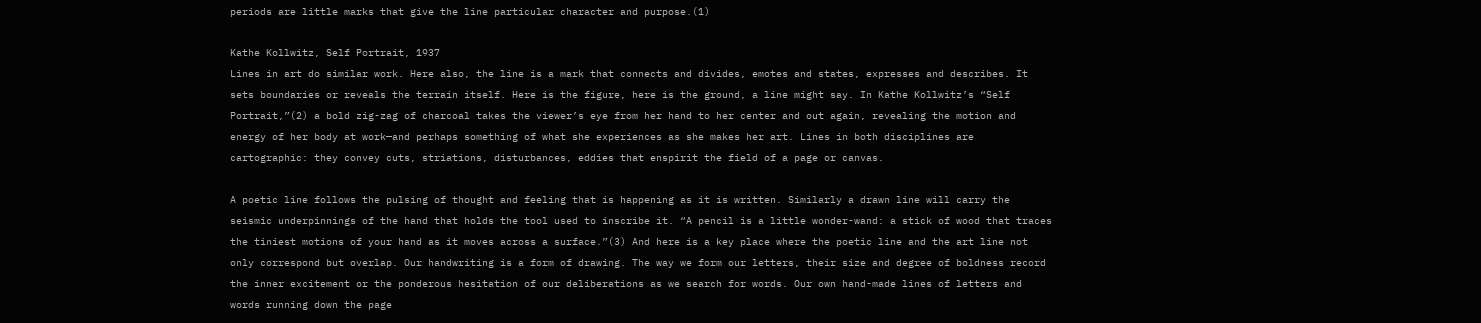periods are little marks that give the line particular character and purpose.(1)

Kathe Kollwitz, Self Portrait, 1937
Lines in art do similar work. Here also, the line is a mark that connects and divides, emotes and states, expresses and describes. It sets boundaries or reveals the terrain itself. Here is the figure, here is the ground, a line might say. In Kathe Kollwitz’s “Self Portrait,”(2) a bold zig-zag of charcoal takes the viewer’s eye from her hand to her center and out again, revealing the motion and energy of her body at work—and perhaps something of what she experiences as she makes her art. Lines in both disciplines are cartographic: they convey cuts, striations, disturbances, eddies that enspirit the field of a page or canvas.

A poetic line follows the pulsing of thought and feeling that is happening as it is written. Similarly a drawn line will carry the seismic underpinnings of the hand that holds the tool used to inscribe it. “A pencil is a little wonder-wand: a stick of wood that traces the tiniest motions of your hand as it moves across a surface.”(3) And here is a key place where the poetic line and the art line not only correspond but overlap. Our handwriting is a form of drawing. The way we form our letters, their size and degree of boldness record the inner excitement or the ponderous hesitation of our deliberations as we search for words. Our own hand-made lines of letters and words running down the page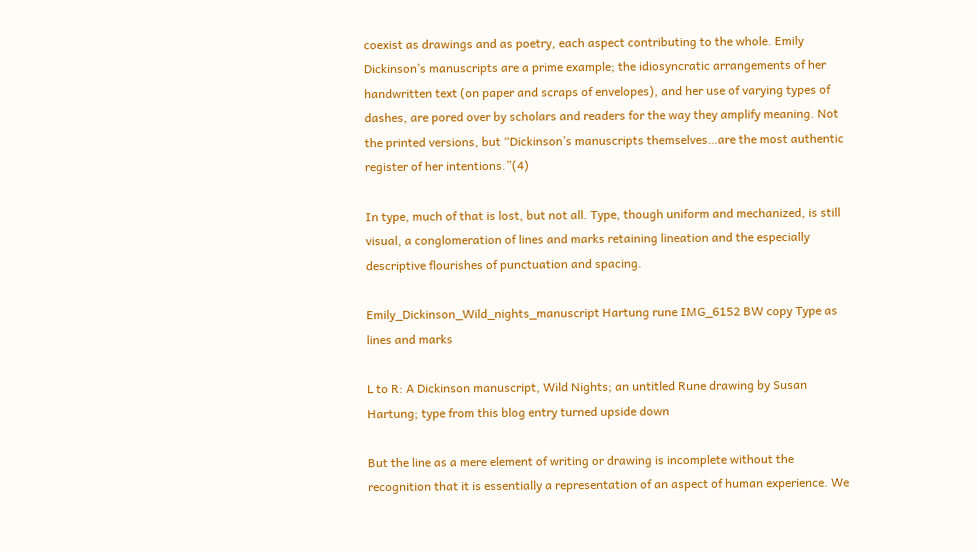coexist as drawings and as poetry, each aspect contributing to the whole. Emily Dickinson’s manuscripts are a prime example; the idiosyncratic arrangements of her handwritten text (on paper and scraps of envelopes), and her use of varying types of dashes, are pored over by scholars and readers for the way they amplify meaning. Not the printed versions, but “Dickinson’s manuscripts themselves…are the most authentic register of her intentions.”(4)

In type, much of that is lost, but not all. Type, though uniform and mechanized, is still visual, a conglomeration of lines and marks retaining lineation and the especially descriptive flourishes of punctuation and spacing.

Emily_Dickinson_Wild_nights_manuscript Hartung rune IMG_6152 BW copy Type as lines and marks

L to R: A Dickinson manuscript, Wild Nights; an untitled Rune drawing by Susan Hartung; type from this blog entry turned upside down

But the line as a mere element of writing or drawing is incomplete without the recognition that it is essentially a representation of an aspect of human experience. We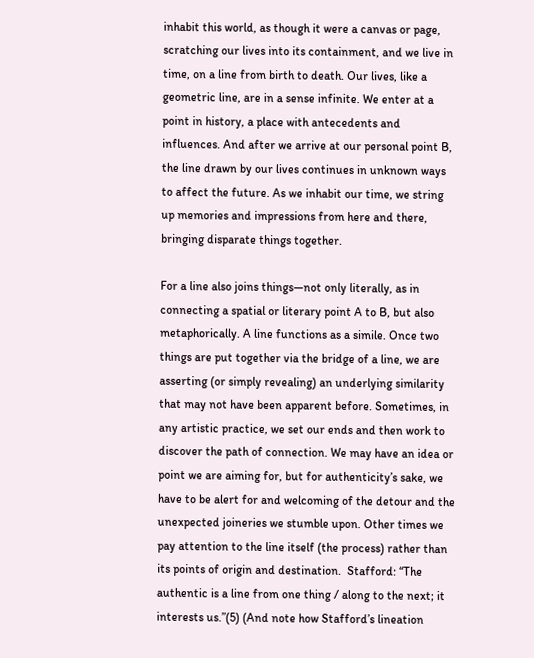inhabit this world, as though it were a canvas or page, scratching our lives into its containment, and we live in time, on a line from birth to death. Our lives, like a geometric line, are in a sense infinite. We enter at a point in history, a place with antecedents and influences. And after we arrive at our personal point B, the line drawn by our lives continues in unknown ways to affect the future. As we inhabit our time, we string up memories and impressions from here and there, bringing disparate things together.

For a line also joins things—not only literally, as in connecting a spatial or literary point A to B, but also metaphorically. A line functions as a simile. Once two things are put together via the bridge of a line, we are asserting (or simply revealing) an underlying similarity that may not have been apparent before. Sometimes, in any artistic practice, we set our ends and then work to discover the path of connection. We may have an idea or point we are aiming for, but for authenticity’s sake, we have to be alert for and welcoming of the detour and the unexpected joineries we stumble upon. Other times we pay attention to the line itself (the process) rather than its points of origin and destination.  Stafford: “The authentic is a line from one thing / along to the next; it interests us.”(5) (And note how Stafford’s lineation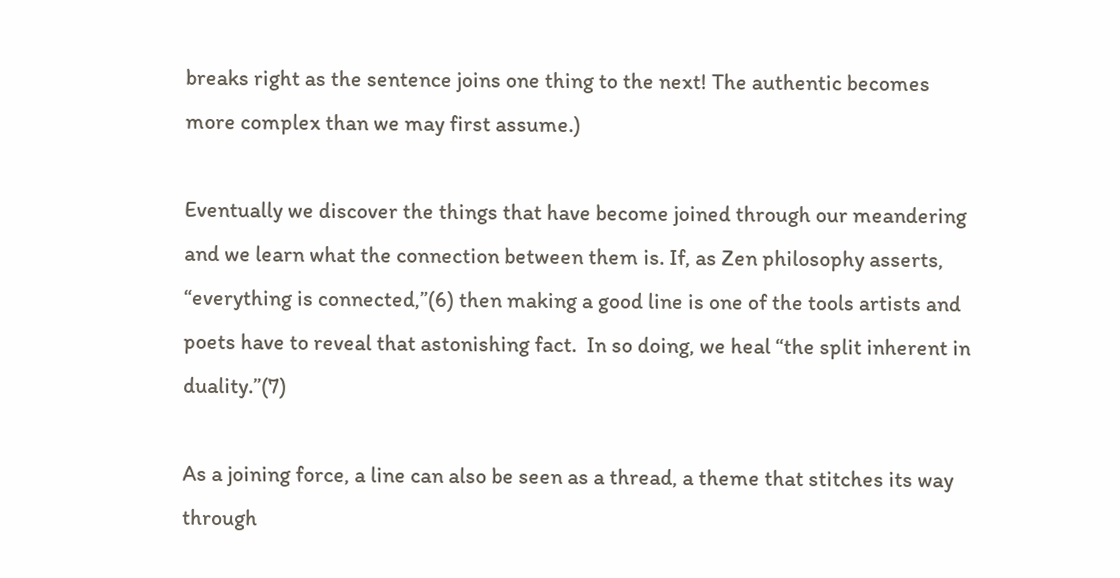breaks right as the sentence joins one thing to the next! The authentic becomes more complex than we may first assume.)

Eventually we discover the things that have become joined through our meandering and we learn what the connection between them is. If, as Zen philosophy asserts, “everything is connected,”(6) then making a good line is one of the tools artists and poets have to reveal that astonishing fact.  In so doing, we heal “the split inherent in duality.”(7)

As a joining force, a line can also be seen as a thread, a theme that stitches its way through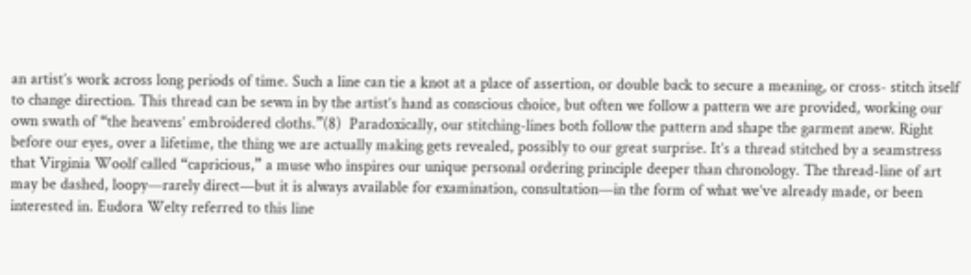an artist’s work across long periods of time. Such a line can tie a knot at a place of assertion, or double back to secure a meaning, or cross- stitch itself to change direction. This thread can be sewn in by the artist’s hand as conscious choice, but often we follow a pattern we are provided, working our own swath of “the heavens’ embroidered cloths.”(8)  Paradoxically, our stitching-lines both follow the pattern and shape the garment anew. Right before our eyes, over a lifetime, the thing we are actually making gets revealed, possibly to our great surprise. It’s a thread stitched by a seamstress that Virginia Woolf called “capricious,” a muse who inspires our unique personal ordering principle deeper than chronology. The thread-line of art may be dashed, loopy—rarely direct—but it is always available for examination, consultation—in the form of what we’ve already made, or been interested in. Eudora Welty referred to this line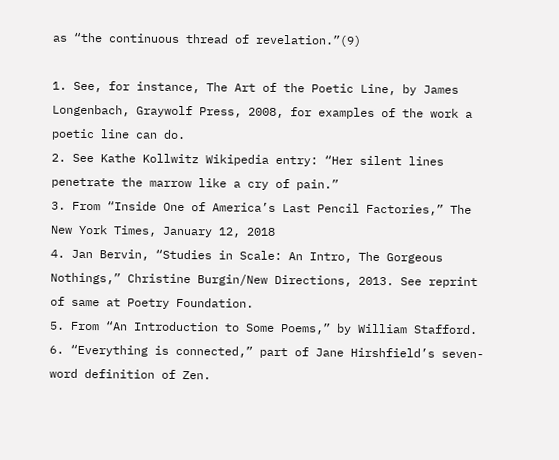as “the continuous thread of revelation.”(9)

1. See, for instance, The Art of the Poetic Line, by James Longenbach, Graywolf Press, 2008, for examples of the work a poetic line can do.
2. See Kathe Kollwitz Wikipedia entry: “Her silent lines penetrate the marrow like a cry of pain.”
3. From “Inside One of America’s Last Pencil Factories,” The New York Times, January 12, 2018
4. Jan Bervin, “Studies in Scale: An Intro, The Gorgeous Nothings,” Christine Burgin/New Directions, 2013. See reprint of same at Poetry Foundation.
5. From “An Introduction to Some Poems,” by William Stafford.
6. “Everything is connected,” part of Jane Hirshfield’s seven-word definition of Zen.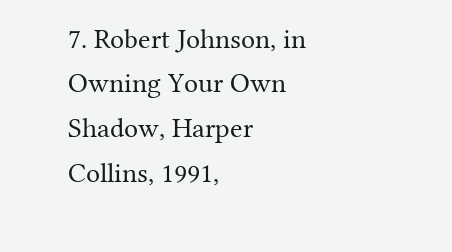7. Robert Johnson, in Owning Your Own Shadow, Harper Collins, 1991,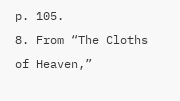p. 105.
8. From “The Cloths of Heaven,”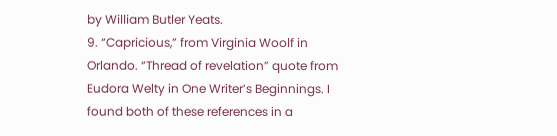by William Butler Yeats.
9. “Capricious,” from Virginia Woolf in Orlando. “Thread of revelation” quote from Eudora Welty in One Writer’s Beginnings. I found both of these references in a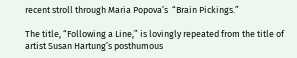recent stroll through Maria Popova’s  “Brain Pickings.”

The title, “Following a Line,” is lovingly repeated from the title of artist Susan Hartung’s posthumous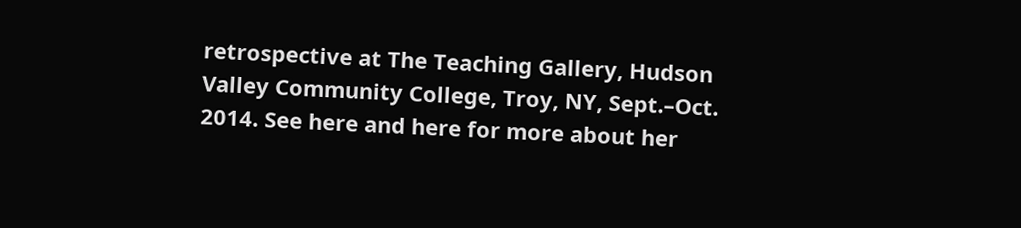retrospective at The Teaching Gallery, Hudson Valley Community College, Troy, NY, Sept.–Oct. 2014. See here and here for more about her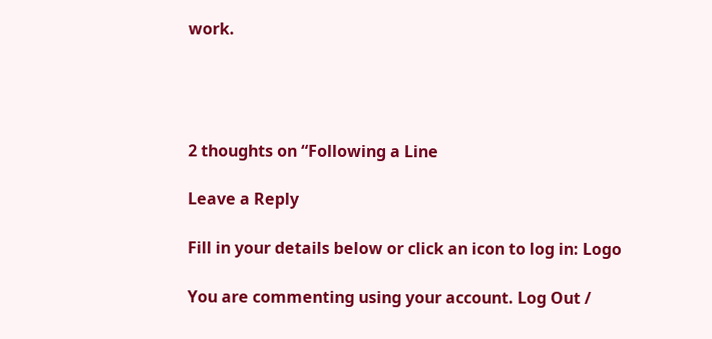work.




2 thoughts on “Following a Line

Leave a Reply

Fill in your details below or click an icon to log in: Logo

You are commenting using your account. Log Out /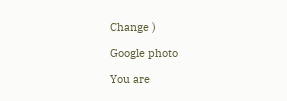Change )

Google photo

You are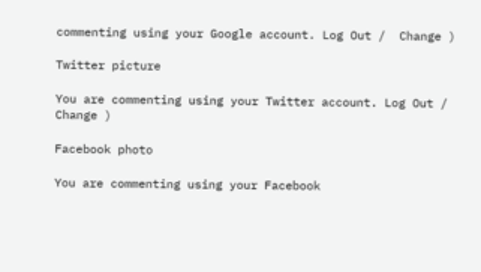commenting using your Google account. Log Out /  Change )

Twitter picture

You are commenting using your Twitter account. Log Out /  Change )

Facebook photo

You are commenting using your Facebook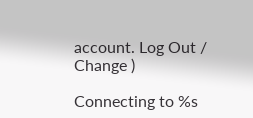account. Log Out /  Change )

Connecting to %s